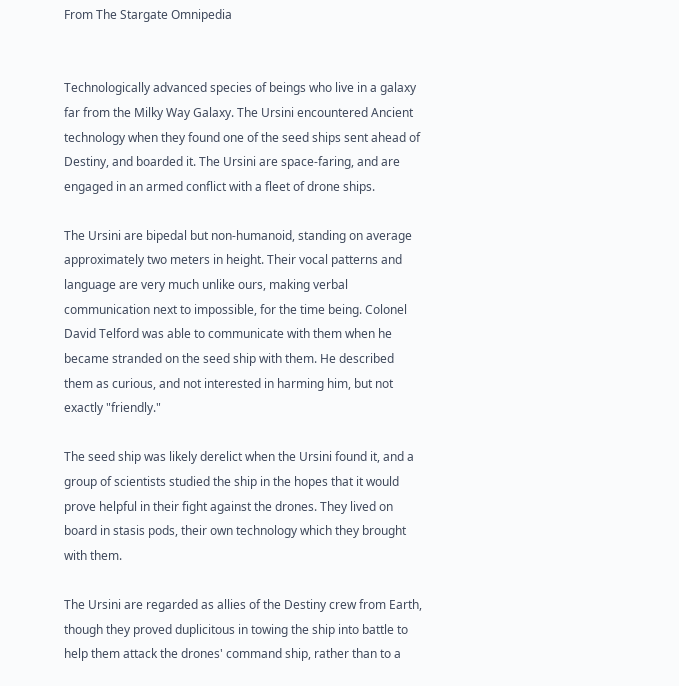From The Stargate Omnipedia


Technologically advanced species of beings who live in a galaxy far from the Milky Way Galaxy. The Ursini encountered Ancient technology when they found one of the seed ships sent ahead of Destiny, and boarded it. The Ursini are space-faring, and are engaged in an armed conflict with a fleet of drone ships.

The Ursini are bipedal but non-humanoid, standing on average approximately two meters in height. Their vocal patterns and language are very much unlike ours, making verbal communication next to impossible, for the time being. Colonel David Telford was able to communicate with them when he became stranded on the seed ship with them. He described them as curious, and not interested in harming him, but not exactly "friendly."

The seed ship was likely derelict when the Ursini found it, and a group of scientists studied the ship in the hopes that it would prove helpful in their fight against the drones. They lived on board in stasis pods, their own technology which they brought with them.

The Ursini are regarded as allies of the Destiny crew from Earth, though they proved duplicitous in towing the ship into battle to help them attack the drones' command ship, rather than to a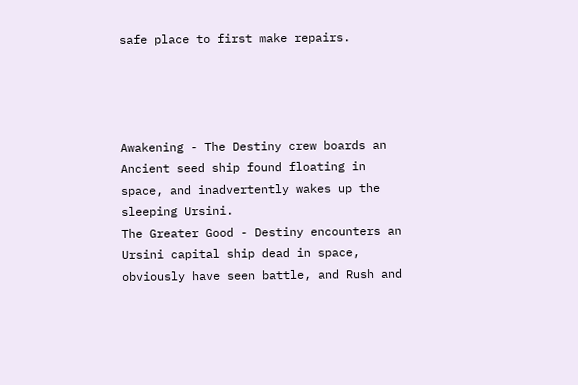safe place to first make repairs.




Awakening - The Destiny crew boards an Ancient seed ship found floating in space, and inadvertently wakes up the sleeping Ursini.
The Greater Good - Destiny encounters an Ursini capital ship dead in space, obviously have seen battle, and Rush and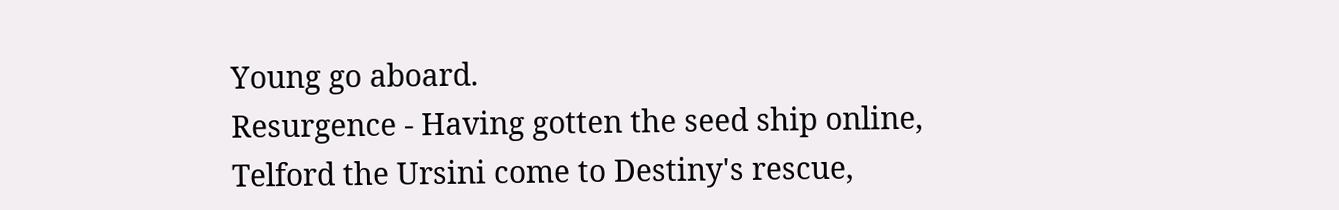Young go aboard.
Resurgence - Having gotten the seed ship online, Telford the Ursini come to Destiny's rescue,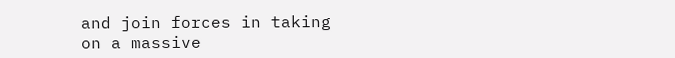and join forces in taking on a massive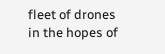fleet of drones in the hopes of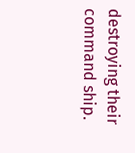destroying their command ship.